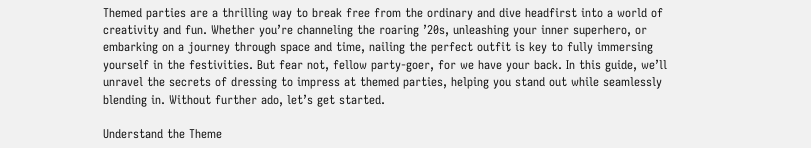Themed parties are a thrilling way to break free from the ordinary and dive headfirst into a world of creativity and fun. Whether you’re channeling the roaring ’20s, unleashing your inner superhero, or embarking on a journey through space and time, nailing the perfect outfit is key to fully immersing yourself in the festivities. But fear not, fellow party-goer, for we have your back. In this guide, we’ll unravel the secrets of dressing to impress at themed parties, helping you stand out while seamlessly blending in. Without further ado, let’s get started.

Understand the Theme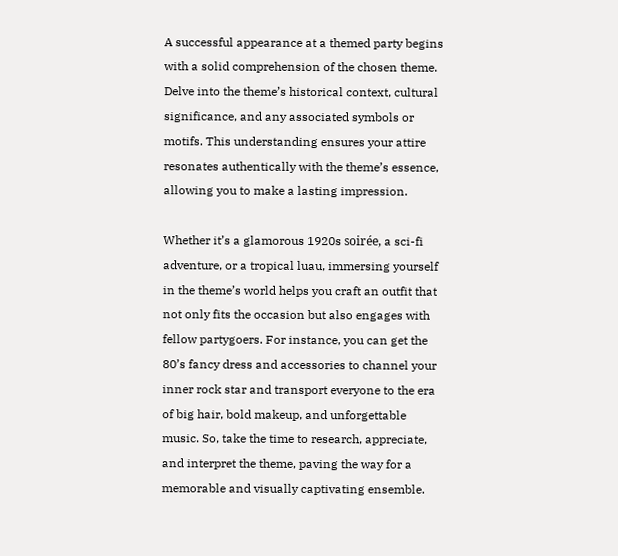A successful appearance at a themed party begins with a solid comprehension of the chosen theme. Delve into the theme’s historical context, cultural significance, and any associated symbols or motifs. This understanding ensures your attire resonates authentically with the theme’s essence, allowing you to make a lasting impression.

Whether it’s a glamorous 1920s soirée, a sci-fi adventure, or a tropical luau, immersing yourself in the theme’s world helps you craft an outfit that not only fits the occasion but also engages with fellow partygoers. For instance, you can get the 80’s fancy dress and accessories to channel your inner rock star and transport everyone to the era of big hair, bold makeup, and unforgettable music. So, take the time to research, appreciate, and interpret the theme, paving the way for a memorable and visually captivating ensemble.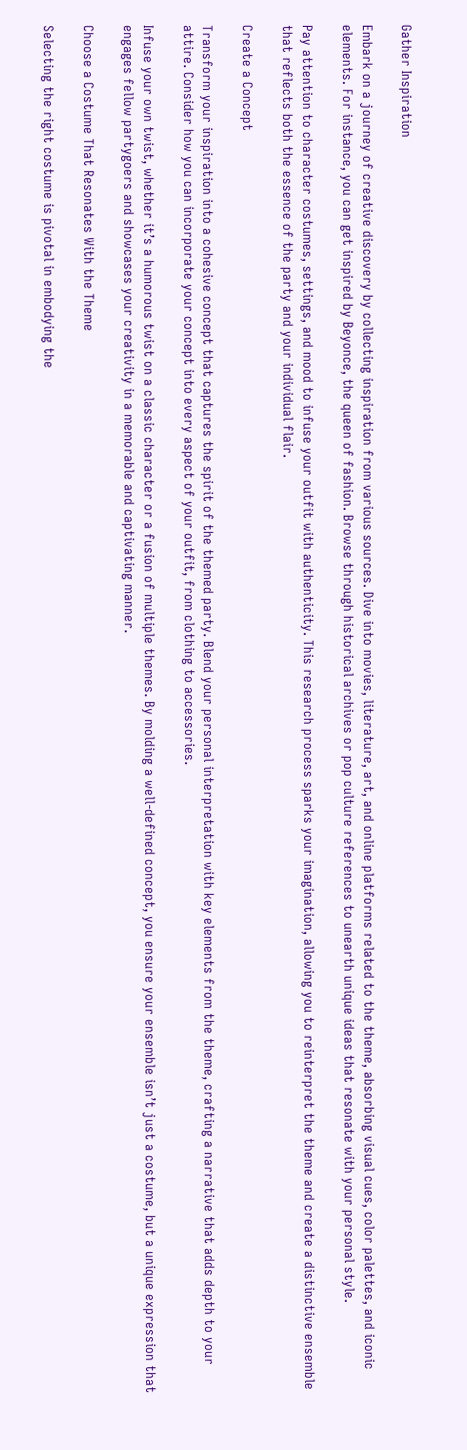Gather Inspiration

Embark on a journey of creative discovery by collecting inspiration from various sources. Dive into movies, literature, art, and online platforms related to the theme, absorbing visual cues, color palettes, and iconic elements. For instance, you can get inspired by Beyonce, the queen of fashion. Browse through historical archives or pop culture references to unearth unique ideas that resonate with your personal style.

Pay attention to character costumes, settings, and mood to infuse your outfit with authenticity. This research process sparks your imagination, allowing you to reinterpret the theme and create a distinctive ensemble that reflects both the essence of the party and your individual flair.

Create a Concept

Transform your inspiration into a cohesive concept that captures the spirit of the themed party. Blend your personal interpretation with key elements from the theme, crafting a narrative that adds depth to your attire. Consider how you can incorporate your concept into every aspect of your outfit, from clothing to accessories.

Infuse your own twist, whether it’s a humorous twist on a classic character or a fusion of multiple themes. By molding a well-defined concept, you ensure your ensemble isn’t just a costume, but a unique expression that engages fellow partygoers and showcases your creativity in a memorable and captivating manner.

Choose a Costume That Resonates With the Theme

Selecting the right costume is pivotal in embodying the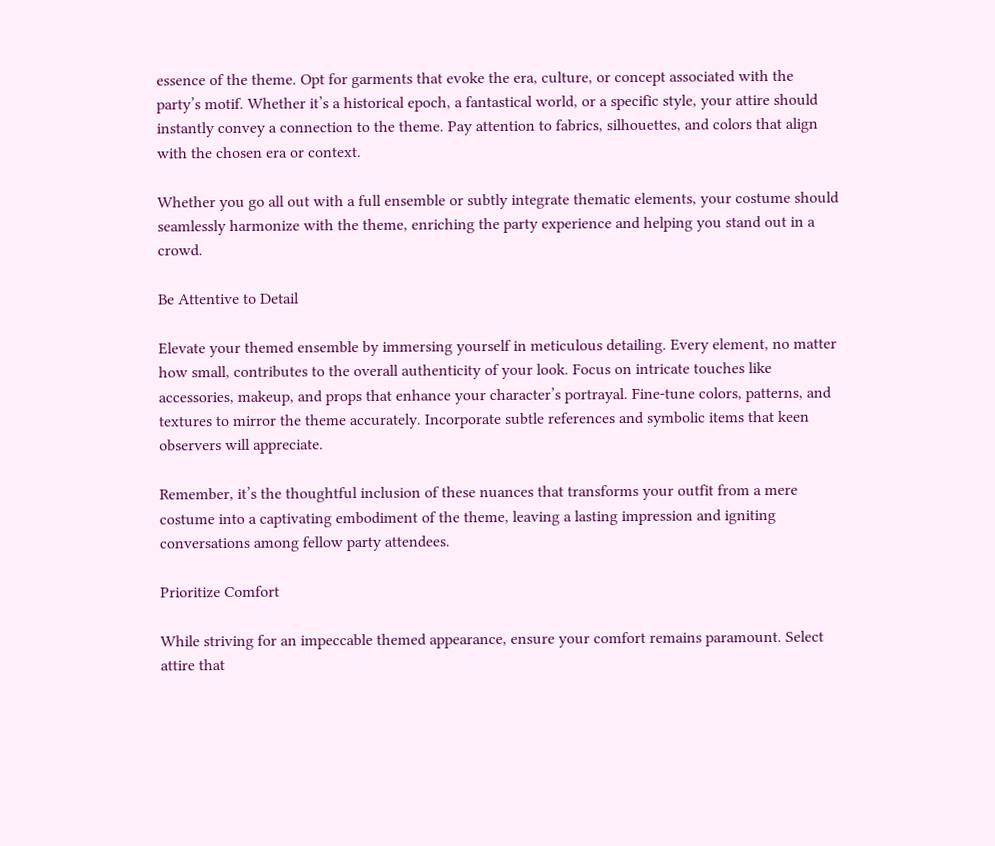essence of the theme. Opt for garments that evoke the era, culture, or concept associated with the party’s motif. Whether it’s a historical epoch, a fantastical world, or a specific style, your attire should instantly convey a connection to the theme. Pay attention to fabrics, silhouettes, and colors that align with the chosen era or context.

Whether you go all out with a full ensemble or subtly integrate thematic elements, your costume should seamlessly harmonize with the theme, enriching the party experience and helping you stand out in a crowd.

Be Attentive to Detail

Elevate your themed ensemble by immersing yourself in meticulous detailing. Every element, no matter how small, contributes to the overall authenticity of your look. Focus on intricate touches like accessories, makeup, and props that enhance your character’s portrayal. Fine-tune colors, patterns, and textures to mirror the theme accurately. Incorporate subtle references and symbolic items that keen observers will appreciate.

Remember, it’s the thoughtful inclusion of these nuances that transforms your outfit from a mere costume into a captivating embodiment of the theme, leaving a lasting impression and igniting conversations among fellow party attendees.

Prioritize Comfort

While striving for an impeccable themed appearance, ensure your comfort remains paramount. Select attire that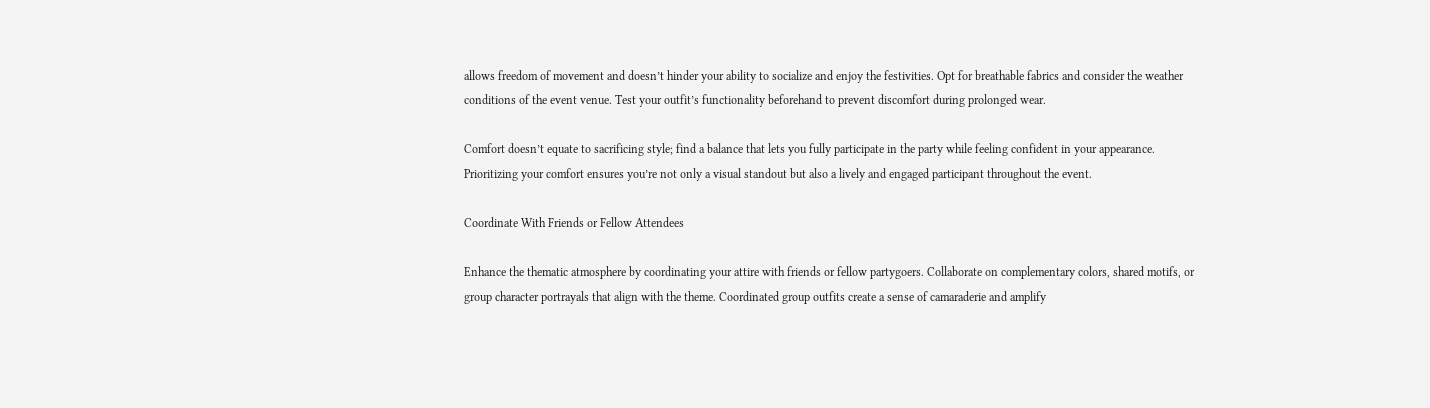allows freedom of movement and doesn’t hinder your ability to socialize and enjoy the festivities. Opt for breathable fabrics and consider the weather conditions of the event venue. Test your outfit’s functionality beforehand to prevent discomfort during prolonged wear.

Comfort doesn’t equate to sacrificing style; find a balance that lets you fully participate in the party while feeling confident in your appearance. Prioritizing your comfort ensures you’re not only a visual standout but also a lively and engaged participant throughout the event.

Coordinate With Friends or Fellow Attendees

Enhance the thematic atmosphere by coordinating your attire with friends or fellow partygoers. Collaborate on complementary colors, shared motifs, or group character portrayals that align with the theme. Coordinated group outfits create a sense of camaraderie and amplify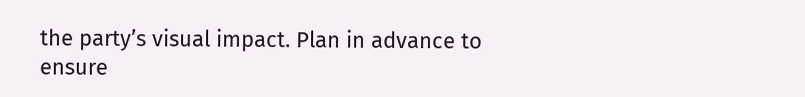the party’s visual impact. Plan in advance to ensure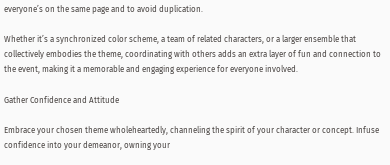everyone’s on the same page and to avoid duplication.

Whether it’s a synchronized color scheme, a team of related characters, or a larger ensemble that collectively embodies the theme, coordinating with others adds an extra layer of fun and connection to the event, making it a memorable and engaging experience for everyone involved.

Gather Confidence and Attitude

Embrace your chosen theme wholeheartedly, channeling the spirit of your character or concept. Infuse confidence into your demeanor, owning your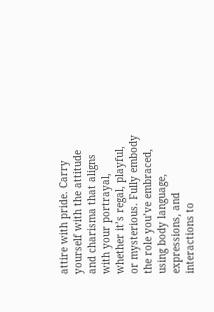attire with pride. Carry yourself with the attitude and charisma that aligns with your portrayal, whether it’s regal, playful, or mysterious. Fully embody the role you’ve embraced, using body language, expressions, and interactions to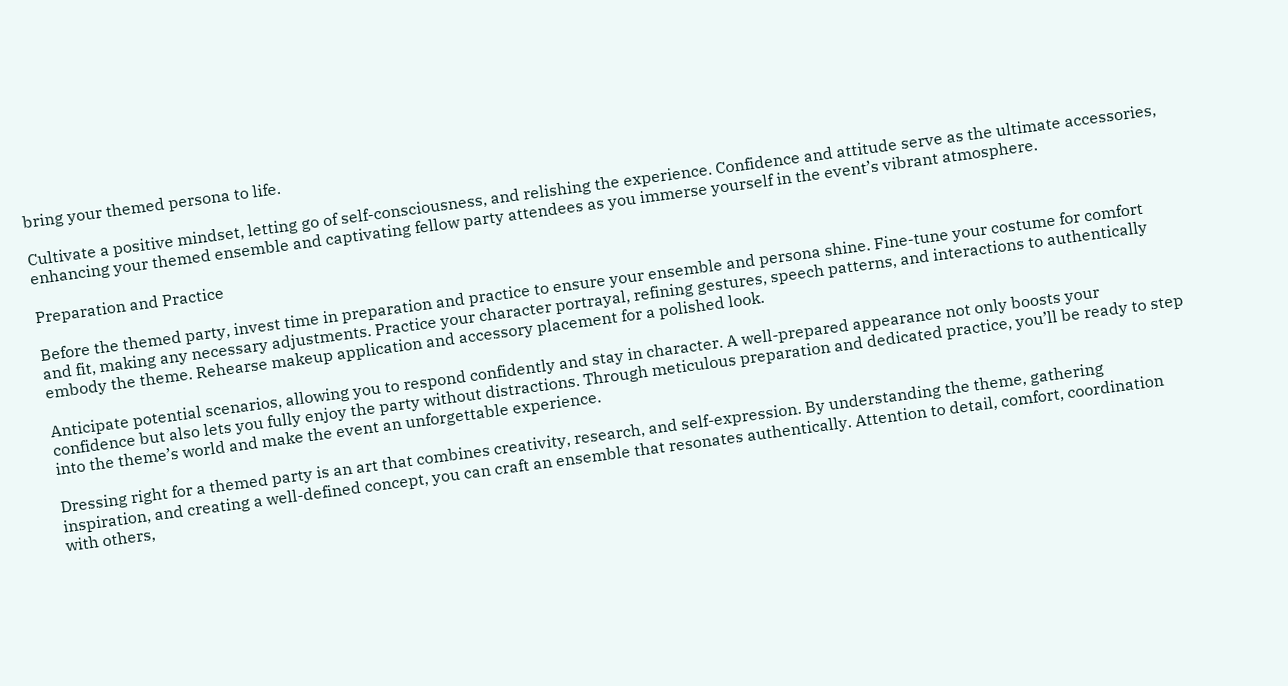bring your themed persona to life.

Cultivate a positive mindset, letting go of self-consciousness, and relishing the experience. Confidence and attitude serve as the ultimate accessories, enhancing your themed ensemble and captivating fellow party attendees as you immerse yourself in the event’s vibrant atmosphere.

Preparation and Practice

Before the themed party, invest time in preparation and practice to ensure your ensemble and persona shine. Fine-tune your costume for comfort and fit, making any necessary adjustments. Practice your character portrayal, refining gestures, speech patterns, and interactions to authentically embody the theme. Rehearse makeup application and accessory placement for a polished look.

Anticipate potential scenarios, allowing you to respond confidently and stay in character. A well-prepared appearance not only boosts your confidence but also lets you fully enjoy the party without distractions. Through meticulous preparation and dedicated practice, you’ll be ready to step into the theme’s world and make the event an unforgettable experience.

Dressing right for a themed party is an art that combines creativity, research, and self-expression. By understanding the theme, gathering inspiration, and creating a well-defined concept, you can craft an ensemble that resonates authentically. Attention to detail, comfort, coordination with others,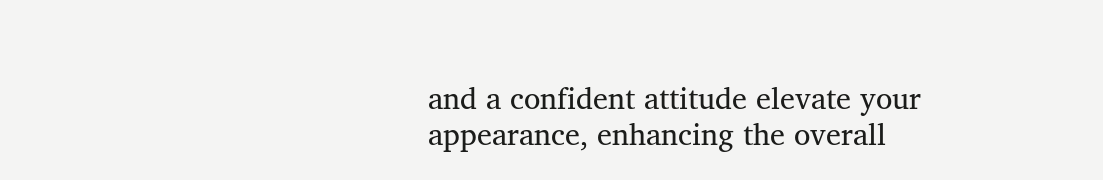and a confident attitude elevate your appearance, enhancing the overall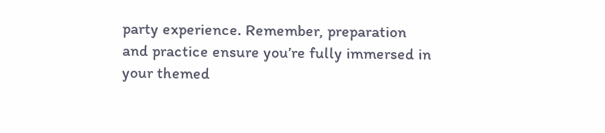party experience. Remember, preparation and practice ensure you’re fully immersed in your themed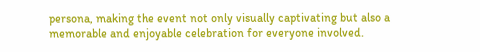persona, making the event not only visually captivating but also a memorable and enjoyable celebration for everyone involved.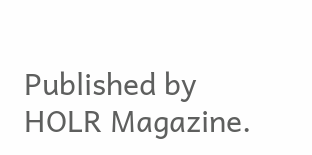Published by HOLR Magazine.